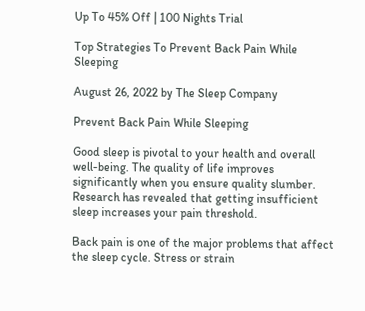Up To 45% Off | 100 Nights Trial

Top Strategies To Prevent Back Pain While Sleeping

August 26, 2022 by The Sleep Company

Prevent Back Pain While Sleeping

Good sleep is pivotal to your health and overall well-being. The quality of life improves significantly when you ensure quality slumber. Research has revealed that getting insufficient sleep increases your pain threshold.

Back pain is one of the major problems that affect the sleep cycle. Stress or strain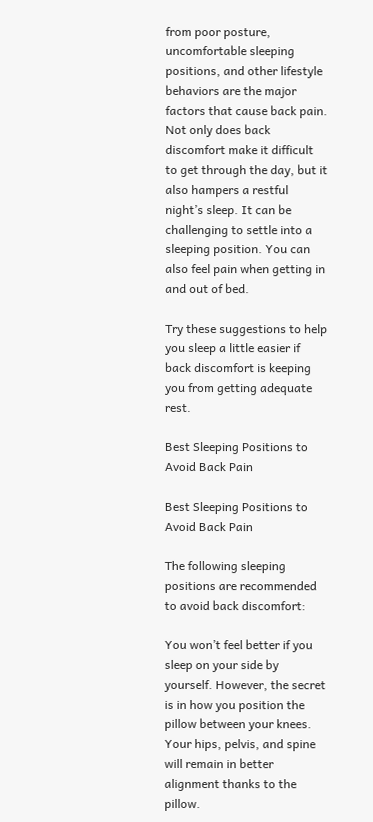from poor posture, uncomfortable sleeping positions, and other lifestyle behaviors are the major factors that cause back pain. Not only does back discomfort make it difficult to get through the day, but it also hampers a restful night’s sleep. It can be challenging to settle into a sleeping position. You can also feel pain when getting in and out of bed.

Try these suggestions to help you sleep a little easier if back discomfort is keeping you from getting adequate rest.

Best Sleeping Positions to Avoid Back Pain

Best Sleeping Positions to Avoid Back Pain

The following sleeping positions are recommended to avoid back discomfort:

You won’t feel better if you sleep on your side by yourself. However, the secret is in how you position the pillow between your knees. Your hips, pelvis, and spine will remain in better alignment thanks to the pillow.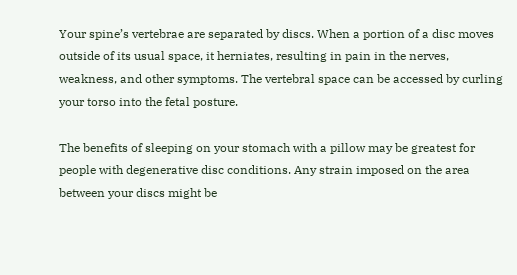Your spine’s vertebrae are separated by discs. When a portion of a disc moves outside of its usual space, it herniates, resulting in pain in the nerves, weakness, and other symptoms. The vertebral space can be accessed by curling your torso into the fetal posture.

The benefits of sleeping on your stomach with a pillow may be greatest for people with degenerative disc conditions. Any strain imposed on the area between your discs might be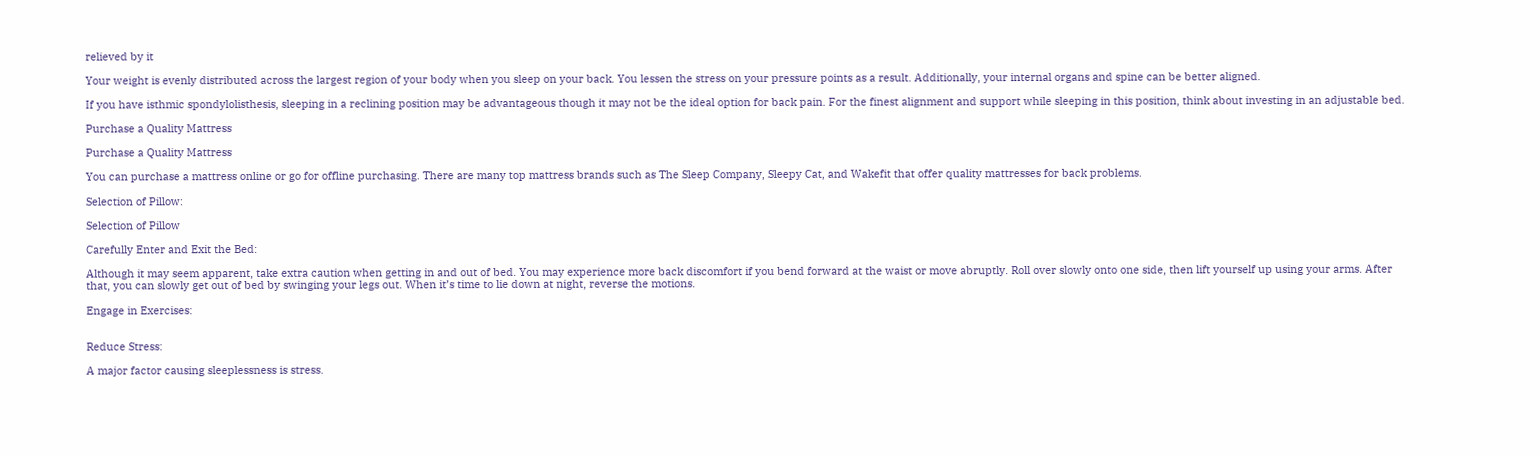relieved by it

Your weight is evenly distributed across the largest region of your body when you sleep on your back. You lessen the stress on your pressure points as a result. Additionally, your internal organs and spine can be better aligned.

If you have isthmic spondylolisthesis, sleeping in a reclining position may be advantageous though it may not be the ideal option for back pain. For the finest alignment and support while sleeping in this position, think about investing in an adjustable bed.

Purchase a Quality Mattress

Purchase a Quality Mattress

You can purchase a mattress online or go for offline purchasing. There are many top mattress brands such as The Sleep Company, Sleepy Cat, and Wakefit that offer quality mattresses for back problems.

Selection of Pillow:

Selection of Pillow

Carefully Enter and Exit the Bed:

Although it may seem apparent, take extra caution when getting in and out of bed. You may experience more back discomfort if you bend forward at the waist or move abruptly. Roll over slowly onto one side, then lift yourself up using your arms. After that, you can slowly get out of bed by swinging your legs out. When it’s time to lie down at night, reverse the motions.

Engage in Exercises:


Reduce Stress:

A major factor causing sleeplessness is stress.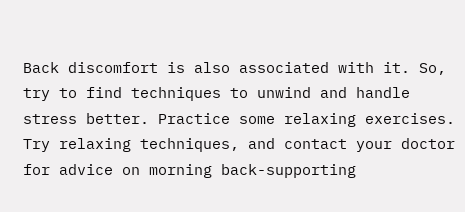Back discomfort is also associated with it. So, try to find techniques to unwind and handle stress better. Practice some relaxing exercises. Try relaxing techniques, and contact your doctor for advice on morning back-supporting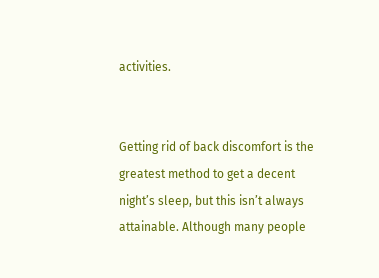activities.


Getting rid of back discomfort is the greatest method to get a decent night’s sleep, but this isn’t always attainable. Although many people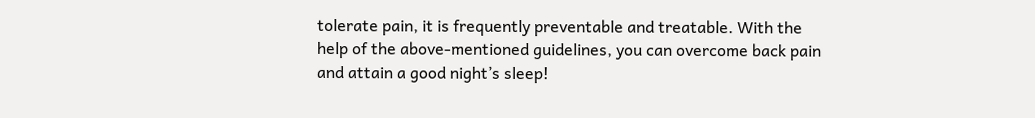tolerate pain, it is frequently preventable and treatable. With the help of the above-mentioned guidelines, you can overcome back pain and attain a good night’s sleep!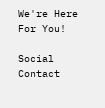We're Here For You!

Social Contact